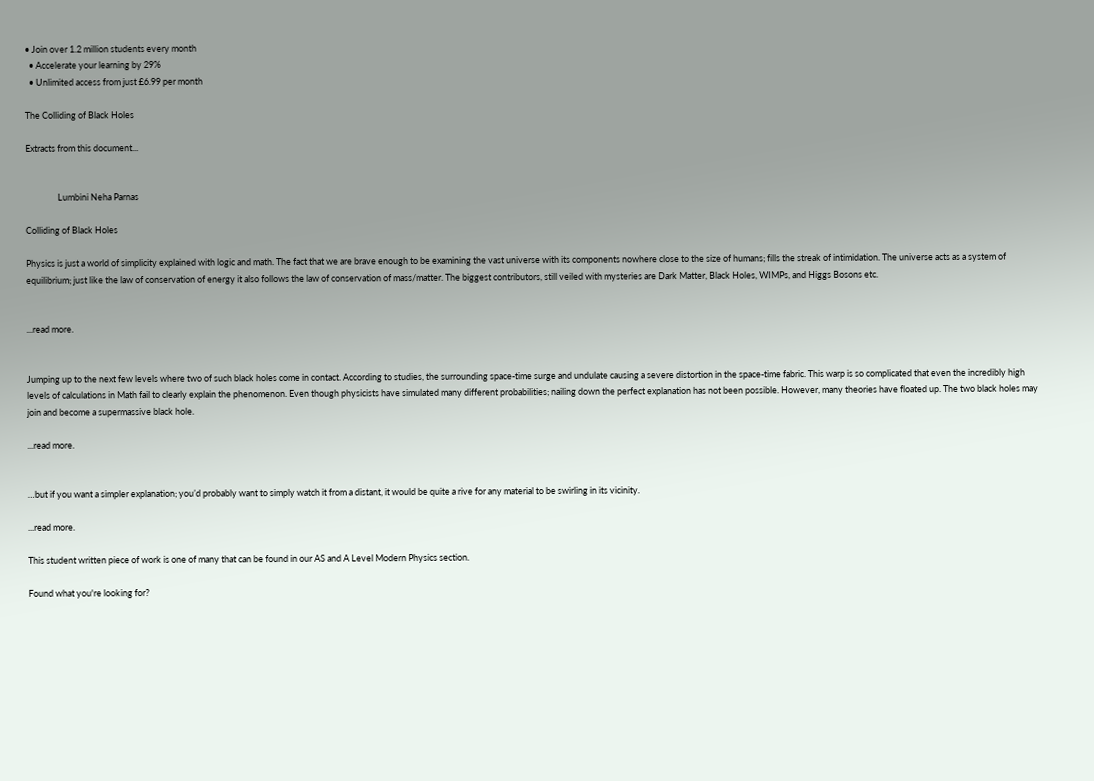• Join over 1.2 million students every month
  • Accelerate your learning by 29%
  • Unlimited access from just £6.99 per month

The Colliding of Black Holes

Extracts from this document...


                Lumbini Neha Parnas

Colliding of Black Holes

Physics is just a world of simplicity explained with logic and math. The fact that we are brave enough to be examining the vast universe with its components nowhere close to the size of humans; fills the streak of intimidation. The universe acts as a system of equilibrium; just like the law of conservation of energy it also follows the law of conservation of mass/matter. The biggest contributors, still veiled with mysteries are Dark Matter, Black Holes, WIMPs, and Higgs Bosons etc.


...read more.


Jumping up to the next few levels where two of such black holes come in contact. According to studies, the surrounding space-time surge and undulate causing a severe distortion in the space-time fabric. This warp is so complicated that even the incredibly high levels of calculations in Math fail to clearly explain the phenomenon. Even though physicists have simulated many different probabilities; nailing down the perfect explanation has not been possible. However, many theories have floated up. The two black holes may join and become a supermassive black hole.

...read more.


…but if you want a simpler explanation; you’d probably want to simply watch it from a distant, it would be quite a rive for any material to be swirling in its vicinity.

...read more.

This student written piece of work is one of many that can be found in our AS and A Level Modern Physics section.

Found what you're looking for?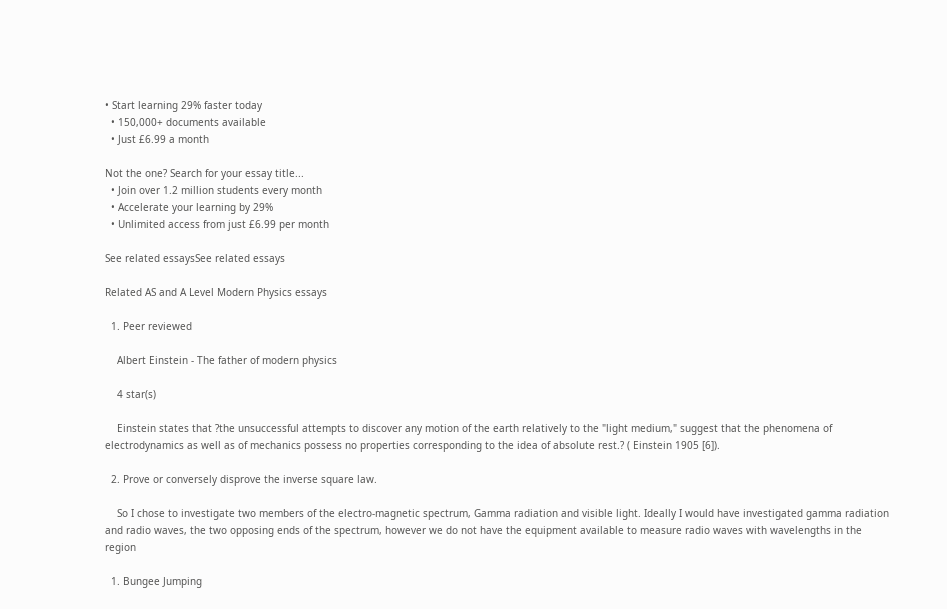• Start learning 29% faster today
  • 150,000+ documents available
  • Just £6.99 a month

Not the one? Search for your essay title...
  • Join over 1.2 million students every month
  • Accelerate your learning by 29%
  • Unlimited access from just £6.99 per month

See related essaysSee related essays

Related AS and A Level Modern Physics essays

  1. Peer reviewed

    Albert Einstein - The father of modern physics

    4 star(s)

    Einstein states that ?the unsuccessful attempts to discover any motion of the earth relatively to the "light medium," suggest that the phenomena of electrodynamics as well as of mechanics possess no properties corresponding to the idea of absolute rest.? ( Einstein 1905 [6]).

  2. Prove or conversely disprove the inverse square law.

    So I chose to investigate two members of the electro-magnetic spectrum, Gamma radiation and visible light. Ideally I would have investigated gamma radiation and radio waves, the two opposing ends of the spectrum, however we do not have the equipment available to measure radio waves with wavelengths in the region

  1. Bungee Jumping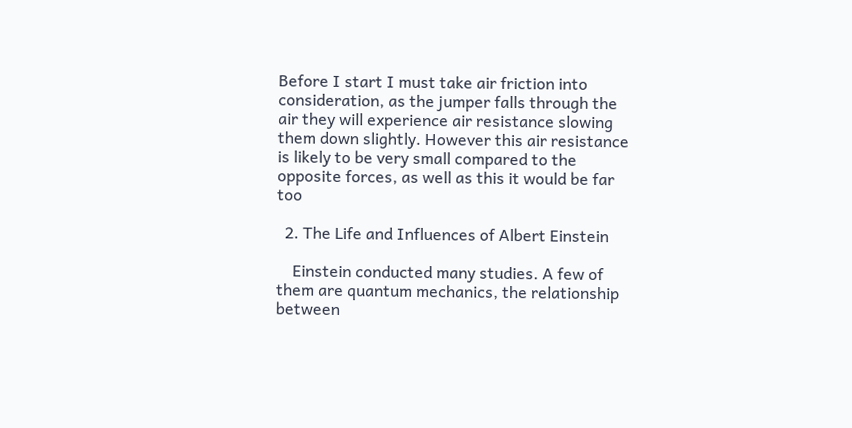Before I start I must take air friction into consideration, as the jumper falls through the air they will experience air resistance slowing them down slightly. However this air resistance is likely to be very small compared to the opposite forces, as well as this it would be far too

  2. The Life and Influences of Albert Einstein

    Einstein conducted many studies. A few of them are quantum mechanics, the relationship between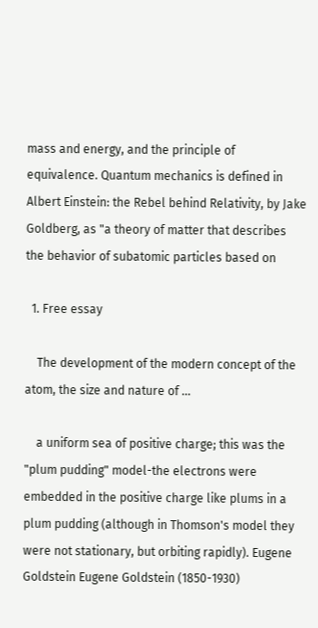mass and energy, and the principle of equivalence. Quantum mechanics is defined in Albert Einstein: the Rebel behind Relativity, by Jake Goldberg, as "a theory of matter that describes the behavior of subatomic particles based on

  1. Free essay

    The development of the modern concept of the atom, the size and nature of ...

    a uniform sea of positive charge; this was the "plum pudding" model-the electrons were embedded in the positive charge like plums in a plum pudding (although in Thomson's model they were not stationary, but orbiting rapidly). Eugene Goldstein Eugene Goldstein (1850-1930)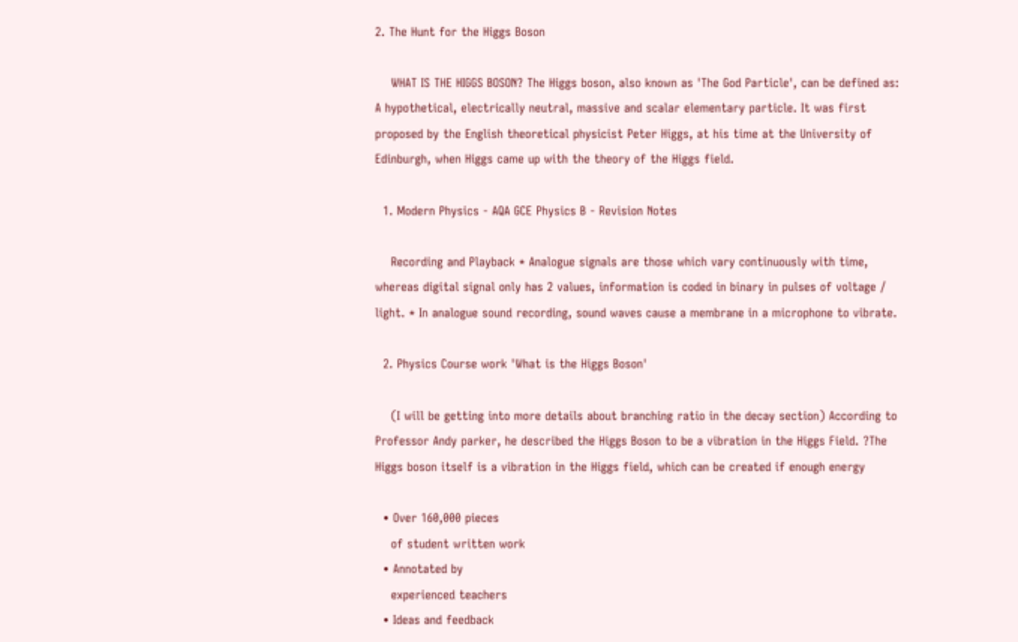2. The Hunt for the Higgs Boson

    WHAT IS THE HIGGS BOSON? The Higgs boson, also known as 'The God Particle', can be defined as: A hypothetical, electrically neutral, massive and scalar elementary particle. It was first proposed by the English theoretical physicist Peter Higgs, at his time at the University of Edinburgh, when Higgs came up with the theory of the Higgs field.

  1. Modern Physics - AQA GCE Physics B - Revision Notes

    Recording and Playback * Analogue signals are those which vary continuously with time, whereas digital signal only has 2 values, information is coded in binary in pulses of voltage / light. * In analogue sound recording, sound waves cause a membrane in a microphone to vibrate.

  2. Physics Course work 'What is the Higgs Boson'

    (I will be getting into more details about branching ratio in the decay section) According to Professor Andy parker, he described the Higgs Boson to be a vibration in the Higgs Field. ?The Higgs boson itself is a vibration in the Higgs field, which can be created if enough energy

  • Over 160,000 pieces
    of student written work
  • Annotated by
    experienced teachers
  • Ideas and feedback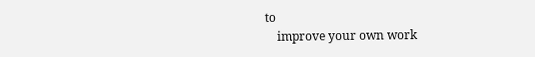to
    improve your own work